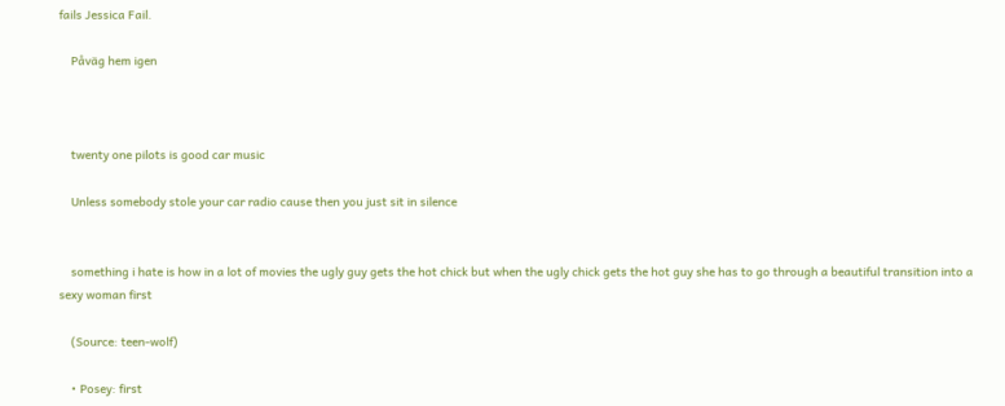fails Jessica Fail.

    Påväg hem igen



    twenty one pilots is good car music

    Unless somebody stole your car radio cause then you just sit in silence


    something i hate is how in a lot of movies the ugly guy gets the hot chick but when the ugly chick gets the hot guy she has to go through a beautiful transition into a sexy woman first

    (Source: teen-wolf)

    • Posey: first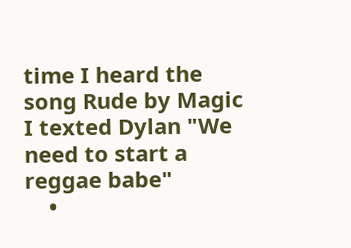time I heard the song Rude by Magic I texted Dylan "We need to start a reggae babe"
    •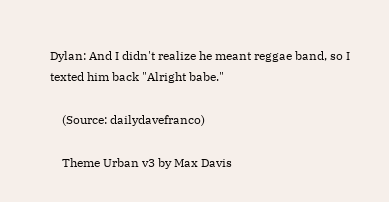Dylan: And I didn't realize he meant reggae band, so I texted him back "Alright babe."

    (Source: dailydavefranco)

    Theme Urban v3 by Max Davis